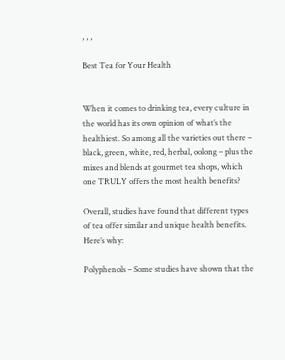, , ,

Best Tea for Your Health


When it comes to drinking tea, every culture in the world has its own opinion of what’s the healthiest. So among all the varieties out there – black, green, white, red, herbal, oolong – plus the mixes and blends at gourmet tea shops, which one TRULY offers the most health benefits?

Overall, studies have found that different types of tea offer similar and unique health benefits. Here’s why:

Polyphenols – Some studies have shown that the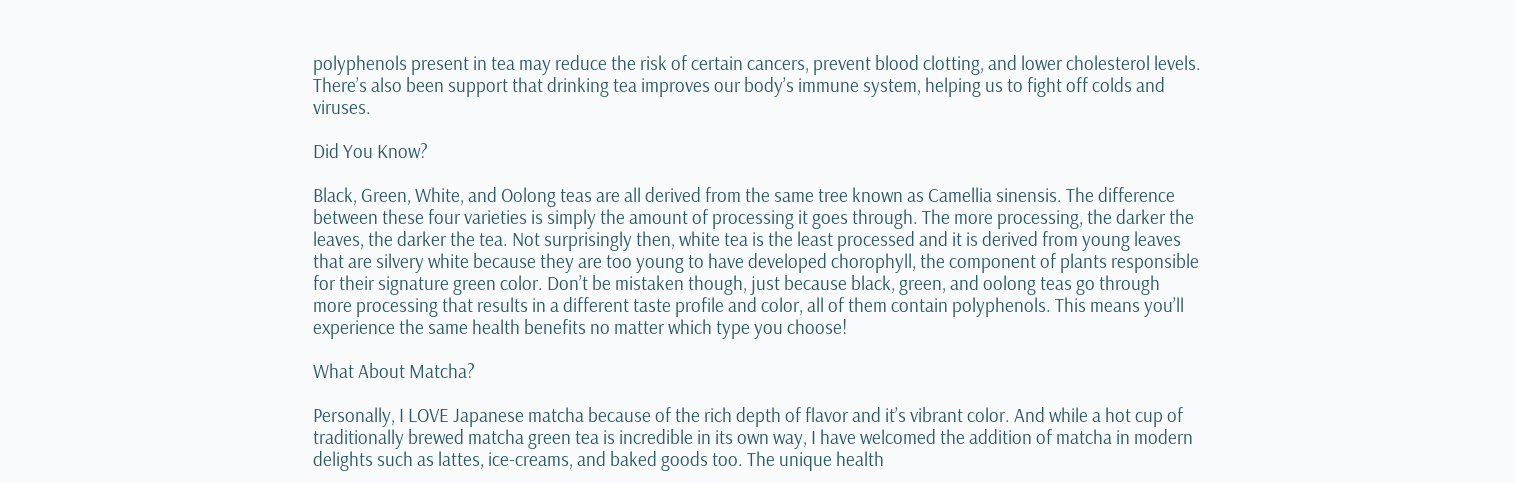polyphenols present in tea may reduce the risk of certain cancers, prevent blood clotting, and lower cholesterol levels. There’s also been support that drinking tea improves our body’s immune system, helping us to fight off colds and viruses.

Did You Know?

Black, Green, White, and Oolong teas are all derived from the same tree known as Camellia sinensis. The difference between these four varieties is simply the amount of processing it goes through. The more processing, the darker the leaves, the darker the tea. Not surprisingly then, white tea is the least processed and it is derived from young leaves that are silvery white because they are too young to have developed chorophyll, the component of plants responsible for their signature green color. Don’t be mistaken though, just because black, green, and oolong teas go through more processing that results in a different taste profile and color, all of them contain polyphenols. This means you’ll experience the same health benefits no matter which type you choose!

What About Matcha?

Personally, I LOVE Japanese matcha because of the rich depth of flavor and it’s vibrant color. And while a hot cup of traditionally brewed matcha green tea is incredible in its own way, I have welcomed the addition of matcha in modern delights such as lattes, ice-creams, and baked goods too. The unique health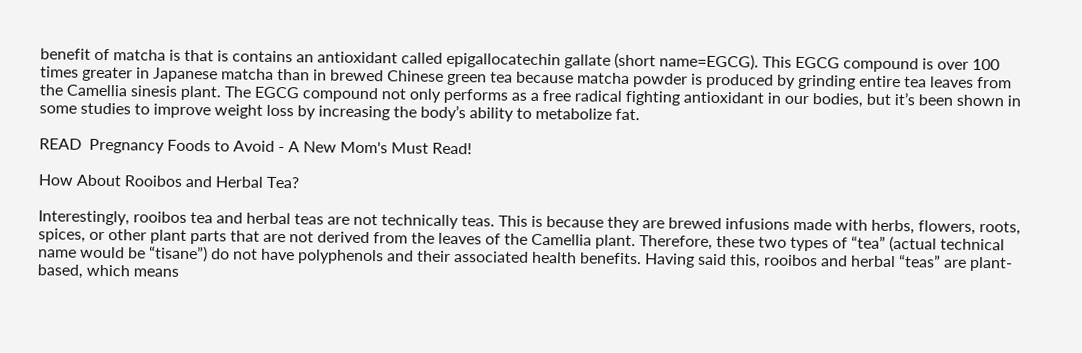benefit of matcha is that is contains an antioxidant called epigallocatechin gallate (short name=EGCG). This EGCG compound is over 100 times greater in Japanese matcha than in brewed Chinese green tea because matcha powder is produced by grinding entire tea leaves from the Camellia sinesis plant. The EGCG compound not only performs as a free radical fighting antioxidant in our bodies, but it’s been shown in some studies to improve weight loss by increasing the body’s ability to metabolize fat.

READ  Pregnancy Foods to Avoid - A New Mom's Must Read!

How About Rooibos and Herbal Tea?

Interestingly, rooibos tea and herbal teas are not technically teas. This is because they are brewed infusions made with herbs, flowers, roots, spices, or other plant parts that are not derived from the leaves of the Camellia plant. Therefore, these two types of “tea” (actual technical name would be “tisane”) do not have polyphenols and their associated health benefits. Having said this, rooibos and herbal “teas” are plant-based, which means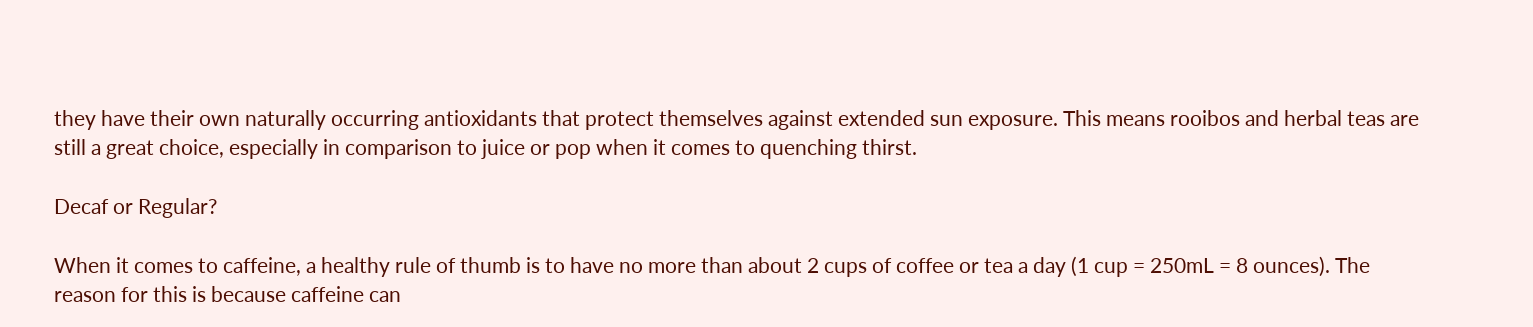they have their own naturally occurring antioxidants that protect themselves against extended sun exposure. This means rooibos and herbal teas are still a great choice, especially in comparison to juice or pop when it comes to quenching thirst.

Decaf or Regular?

When it comes to caffeine, a healthy rule of thumb is to have no more than about 2 cups of coffee or tea a day (1 cup = 250mL = 8 ounces). The reason for this is because caffeine can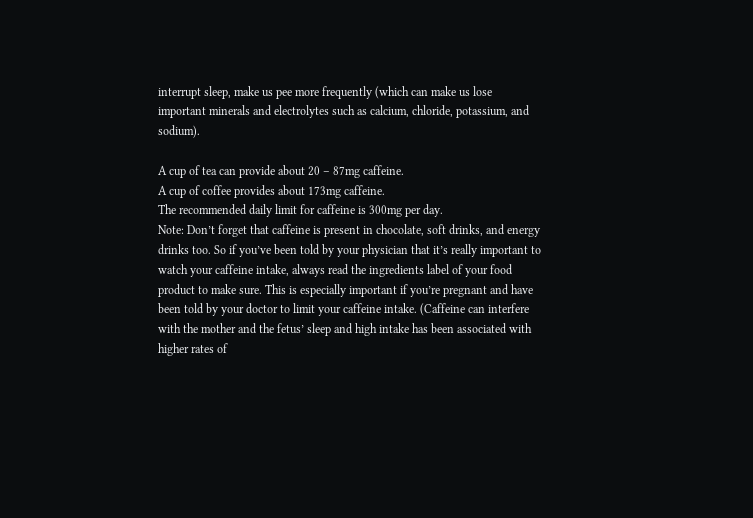interrupt sleep, make us pee more frequently (which can make us lose important minerals and electrolytes such as calcium, chloride, potassium, and sodium).

A cup of tea can provide about 20 – 87mg caffeine.
A cup of coffee provides about 173mg caffeine.
The recommended daily limit for caffeine is 300mg per day.
Note: Don’t forget that caffeine is present in chocolate, soft drinks, and energy drinks too. So if you’ve been told by your physician that it’s really important to watch your caffeine intake, always read the ingredients label of your food product to make sure. This is especially important if you’re pregnant and have been told by your doctor to limit your caffeine intake. (Caffeine can interfere with the mother and the fetus’ sleep and high intake has been associated with higher rates of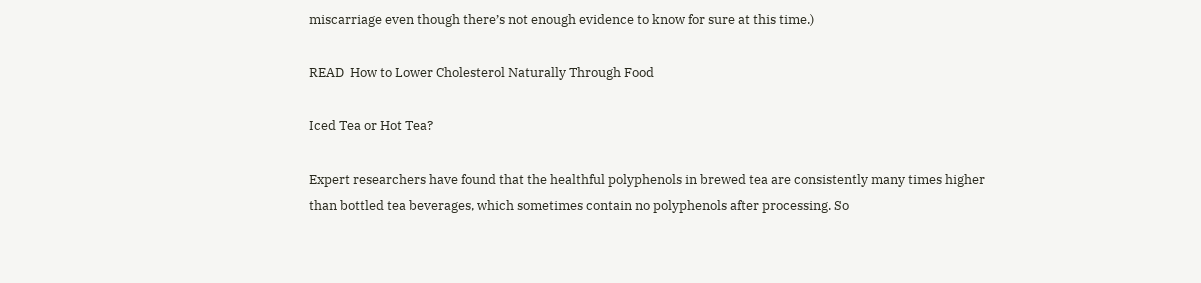miscarriage even though there’s not enough evidence to know for sure at this time.)

READ  How to Lower Cholesterol Naturally Through Food

Iced Tea or Hot Tea?

Expert researchers have found that the healthful polyphenols in brewed tea are consistently many times higher than bottled tea beverages, which sometimes contain no polyphenols after processing. So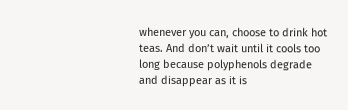whenever you can, choose to drink hot teas. And don’t wait until it cools too long because polyphenols degrade and disappear as it is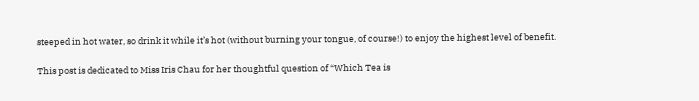steeped in hot water, so drink it while it’s hot (without burning your tongue, of course!) to enjoy the highest level of benefit.

This post is dedicated to Miss Iris Chau for her thoughtful question of “Which Tea is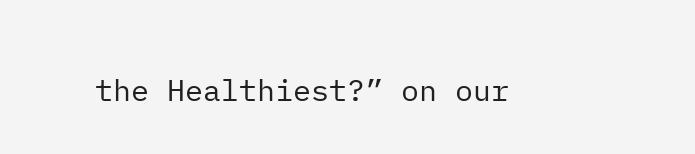the Healthiest?” on our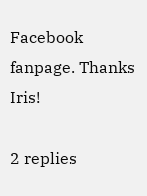Facebook fanpage. Thanks Iris!

2 replies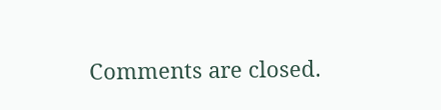Comments are closed.